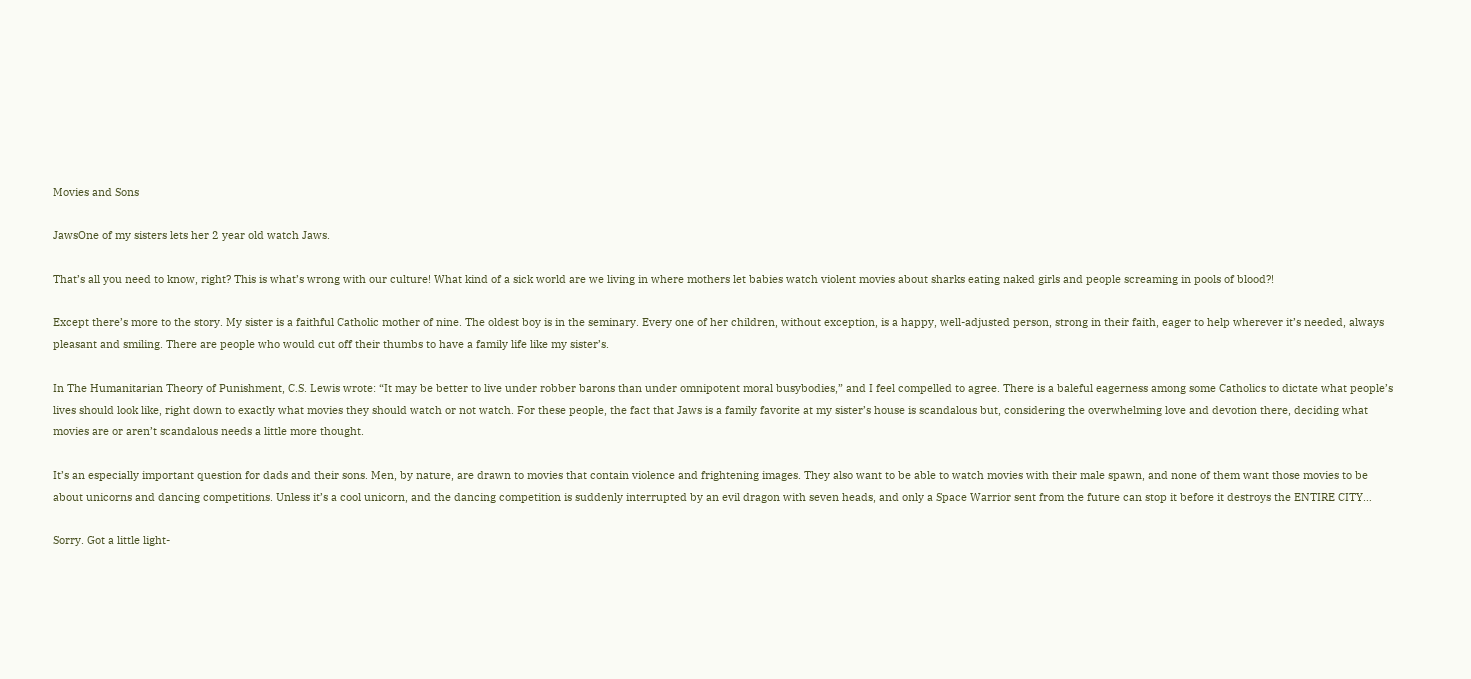Movies and Sons

JawsOne of my sisters lets her 2 year old watch Jaws.

That’s all you need to know, right? This is what’s wrong with our culture! What kind of a sick world are we living in where mothers let babies watch violent movies about sharks eating naked girls and people screaming in pools of blood?!

Except there’s more to the story. My sister is a faithful Catholic mother of nine. The oldest boy is in the seminary. Every one of her children, without exception, is a happy, well-adjusted person, strong in their faith, eager to help wherever it’s needed, always pleasant and smiling. There are people who would cut off their thumbs to have a family life like my sister’s.

In The Humanitarian Theory of Punishment, C.S. Lewis wrote: “It may be better to live under robber barons than under omnipotent moral busybodies,” and I feel compelled to agree. There is a baleful eagerness among some Catholics to dictate what people’s lives should look like, right down to exactly what movies they should watch or not watch. For these people, the fact that Jaws is a family favorite at my sister’s house is scandalous but, considering the overwhelming love and devotion there, deciding what movies are or aren’t scandalous needs a little more thought.

It’s an especially important question for dads and their sons. Men, by nature, are drawn to movies that contain violence and frightening images. They also want to be able to watch movies with their male spawn, and none of them want those movies to be about unicorns and dancing competitions. Unless it’s a cool unicorn, and the dancing competition is suddenly interrupted by an evil dragon with seven heads, and only a Space Warrior sent from the future can stop it before it destroys the ENTIRE CITY…

Sorry. Got a little light-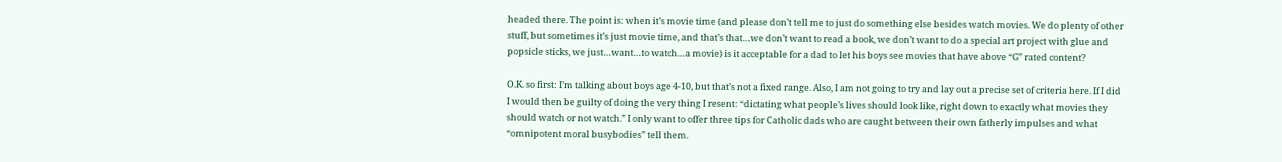headed there. The point is: when it’s movie time (and please don’t tell me to just do something else besides watch movies. We do plenty of other stuff, but sometimes it’s just movie time, and that’s that…we don’t want to read a book, we don’t want to do a special art project with glue and popsicle sticks, we just…want…to watch…a movie) is it acceptable for a dad to let his boys see movies that have above “G” rated content?

O.K. so first: I’m talking about boys age 4-10, but that’s not a fixed range. Also, I am not going to try and lay out a precise set of criteria here. If I did I would then be guilty of doing the very thing I resent: “dictating what people’s lives should look like, right down to exactly what movies they should watch or not watch.” I only want to offer three tips for Catholic dads who are caught between their own fatherly impulses and what “omnipotent moral busybodies” tell them.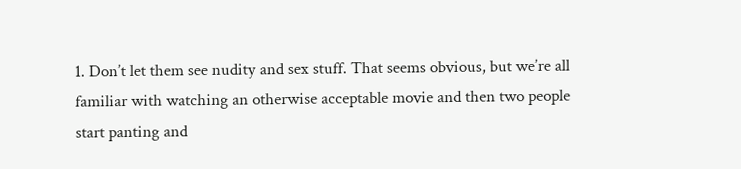1. Don’t let them see nudity and sex stuff. That seems obvious, but we’re all familiar with watching an otherwise acceptable movie and then two people start panting and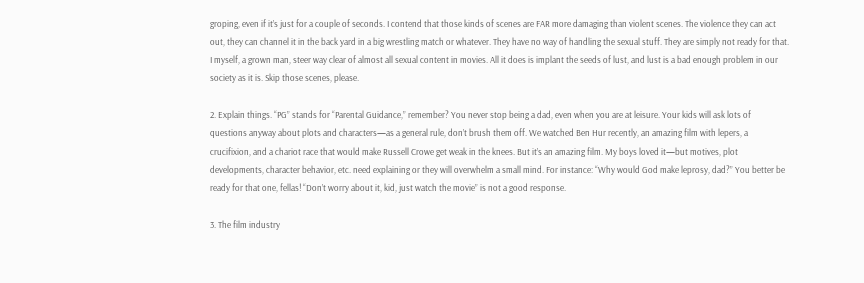groping, even if it’s just for a couple of seconds. I contend that those kinds of scenes are FAR more damaging than violent scenes. The violence they can act out, they can channel it in the back yard in a big wrestling match or whatever. They have no way of handling the sexual stuff. They are simply not ready for that. I myself, a grown man, steer way clear of almost all sexual content in movies. All it does is implant the seeds of lust, and lust is a bad enough problem in our society as it is. Skip those scenes, please.

2. Explain things. “PG” stands for “Parental Guidance,” remember? You never stop being a dad, even when you are at leisure. Your kids will ask lots of questions anyway about plots and characters—as a general rule, don’t brush them off. We watched Ben Hur recently, an amazing film with lepers, a crucifixion, and a chariot race that would make Russell Crowe get weak in the knees. But it’s an amazing film. My boys loved it—but motives, plot developments, character behavior, etc. need explaining or they will overwhelm a small mind. For instance: “Why would God make leprosy, dad?” You better be ready for that one, fellas! “Don’t worry about it, kid, just watch the movie” is not a good response.

3. The film industry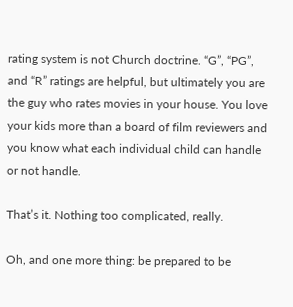rating system is not Church doctrine. “G”, “PG”, and “R” ratings are helpful, but ultimately you are the guy who rates movies in your house. You love your kids more than a board of film reviewers and you know what each individual child can handle or not handle.

That’s it. Nothing too complicated, really.

Oh, and one more thing: be prepared to be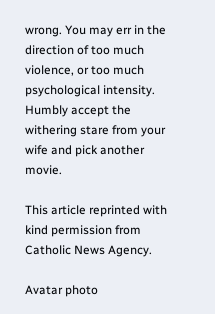wrong. You may err in the direction of too much violence, or too much psychological intensity. Humbly accept the withering stare from your wife and pick another movie.

This article reprinted with kind permission from Catholic News Agency.

Avatar photo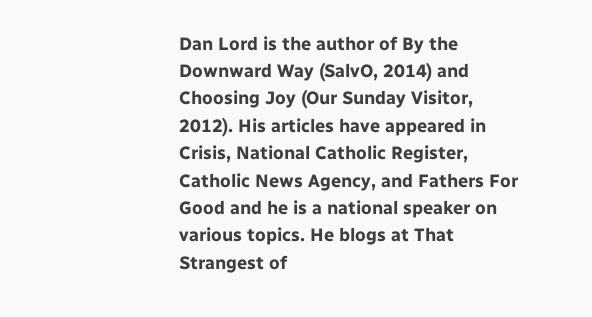Dan Lord is the author of By the Downward Way (SalvO, 2014) and Choosing Joy (Our Sunday Visitor, 2012). His articles have appeared in Crisis, National Catholic Register, Catholic News Agency, and Fathers For Good and he is a national speaker on various topics. He blogs at That Strangest of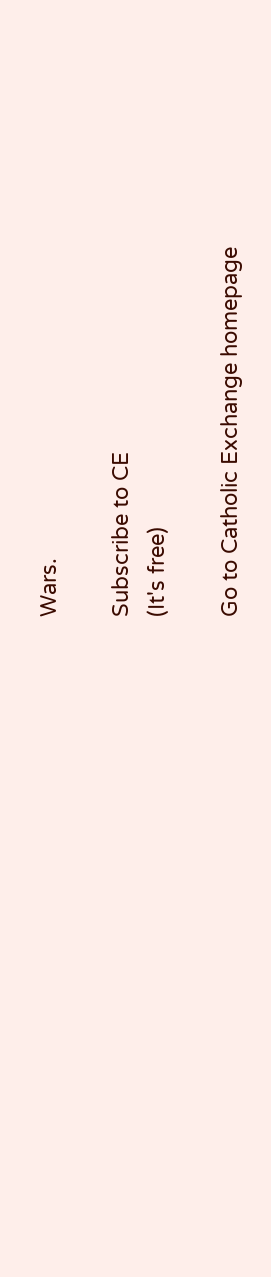Wars.

Subscribe to CE
(It's free)

Go to Catholic Exchange homepage